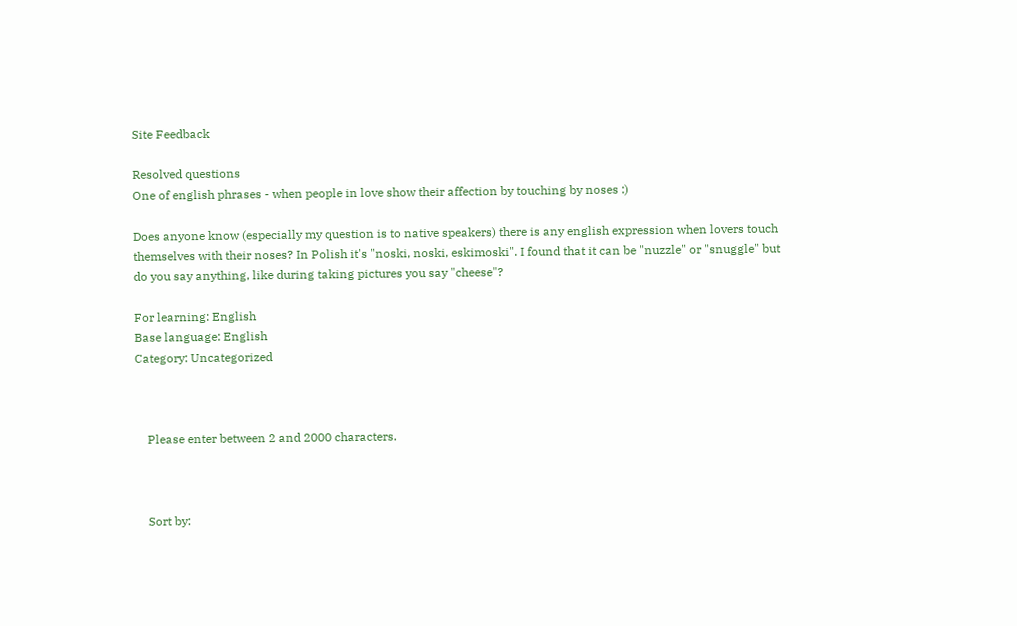Site Feedback

Resolved questions
One of english phrases - when people in love show their affection by touching by noses :)

Does anyone know (especially my question is to native speakers) there is any english expression when lovers touch themselves with their noses? In Polish it's "noski, noski, eskimoski". I found that it can be "nuzzle" or "snuggle" but do you say anything, like during taking pictures you say "cheese"?

For learning: English
Base language: English
Category: Uncategorized



    Please enter between 2 and 2000 characters.



    Sort by: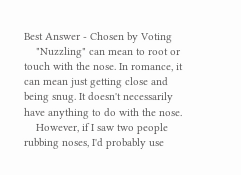Best Answer - Chosen by Voting
    "Nuzzling" can mean to root or touch with the nose. In romance, it can mean just getting close and being snug. It doesn't necessarily have anything to do with the nose.
    However, if I saw two people rubbing noses, I'd probably use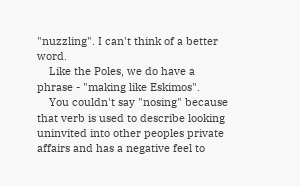"nuzzling". I can't think of a better word.
    Like the Poles, we do have a phrase - "making like Eskimos".
    You couldn't say "nosing" because that verb is used to describe looking uninvited into other peoples private affairs and has a negative feel to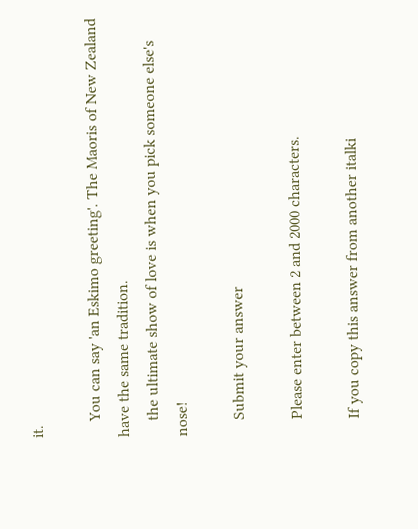it.

    You can say 'an Eskimo greeting'. The Maoris of New Zealand have the same tradition.
    the ultimate show of love is when you pick someone else's nose!

    Submit your answer

    Please enter between 2 and 2000 characters.

    If you copy this answer from another italki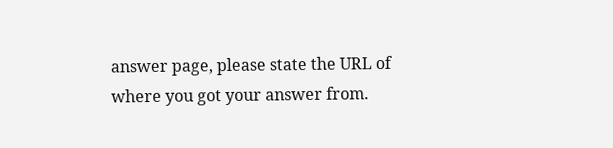answer page, please state the URL of where you got your answer from.